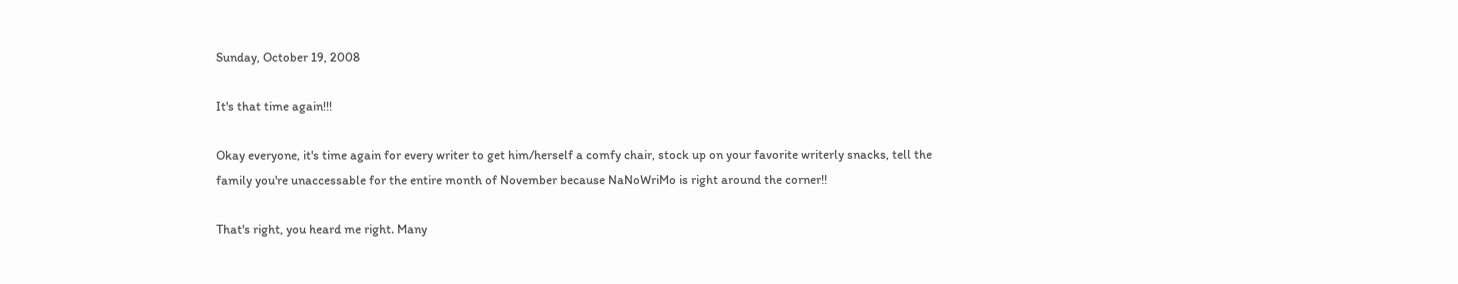Sunday, October 19, 2008

It's that time again!!!

Okay everyone, it's time again for every writer to get him/herself a comfy chair, stock up on your favorite writerly snacks, tell the family you're unaccessable for the entire month of November because NaNoWriMo is right around the corner!!

That's right, you heard me right. Many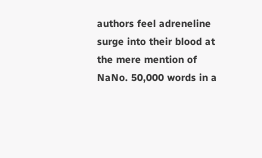authors feel adreneline surge into their blood at the mere mention of NaNo. 50,000 words in a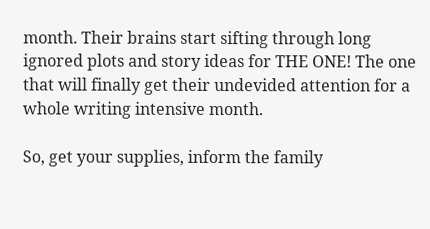month. Their brains start sifting through long ignored plots and story ideas for THE ONE! The one that will finally get their undevided attention for a whole writing intensive month.

So, get your supplies, inform the family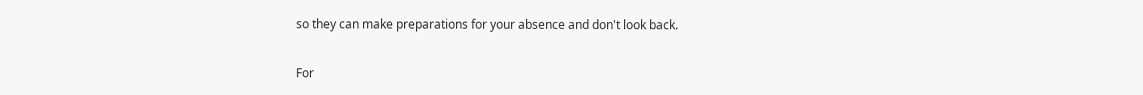so they can make preparations for your absence and don't look back.

For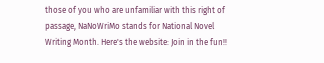those of you who are unfamiliar with this right of passage, NaNoWriMo stands for National Novel Writing Month. Here's the website: Join in the fun!!